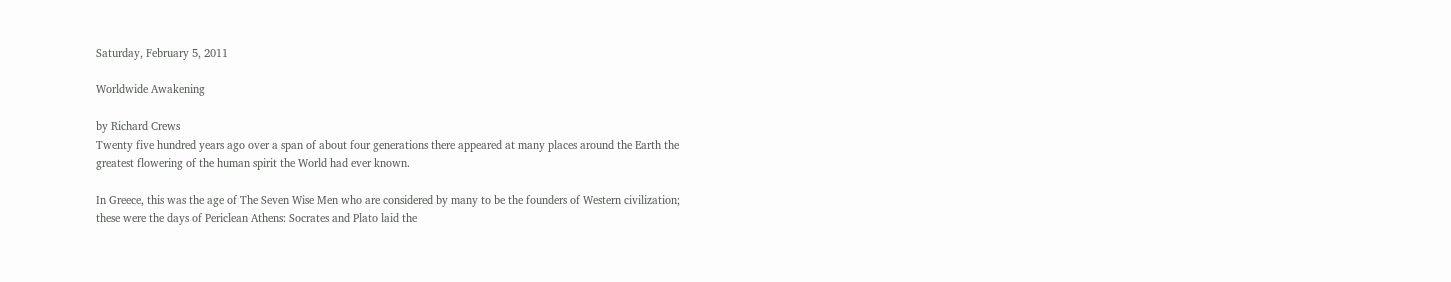Saturday, February 5, 2011

Worldwide Awakening

by Richard Crews
Twenty five hundred years ago over a span of about four generations there appeared at many places around the Earth the greatest flowering of the human spirit the World had ever known.

In Greece, this was the age of The Seven Wise Men who are considered by many to be the founders of Western civilization; these were the days of Periclean Athens: Socrates and Plato laid the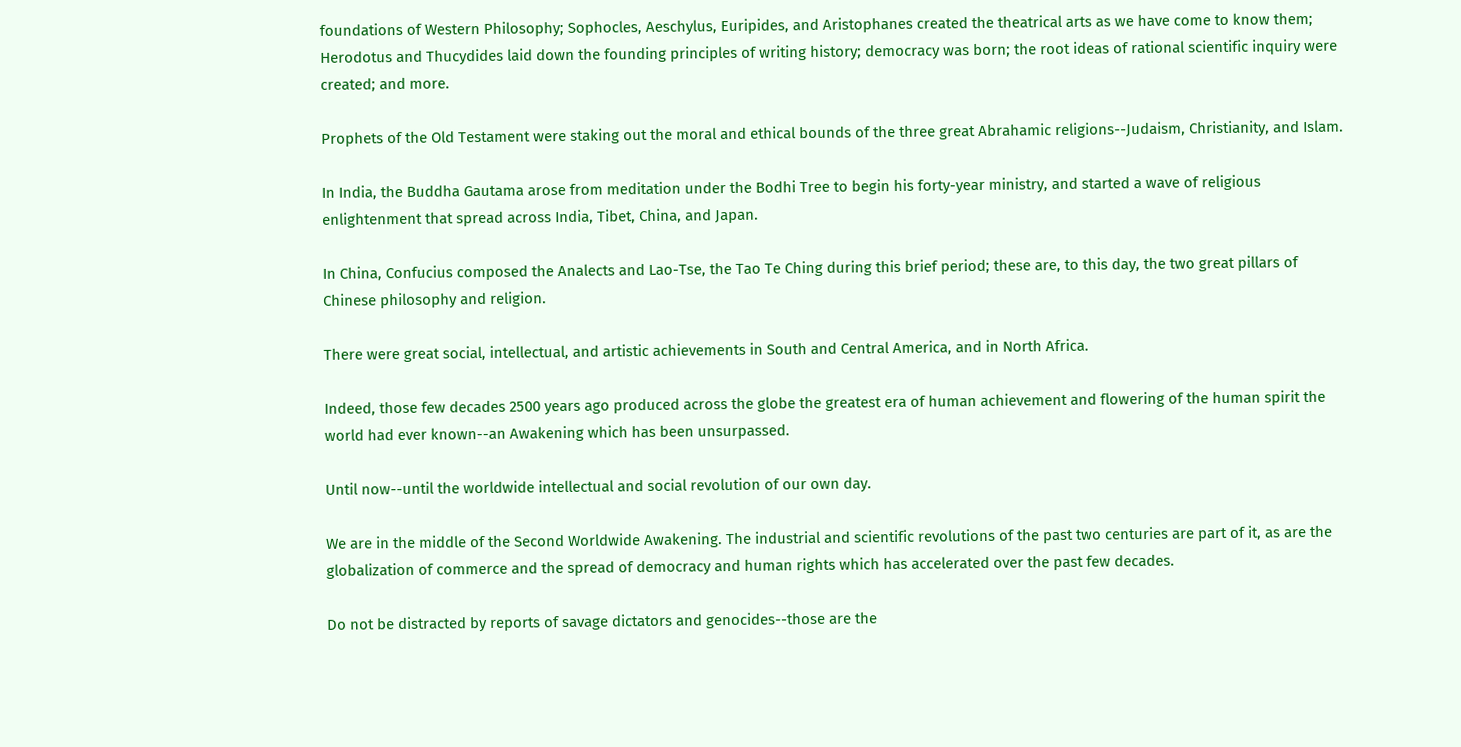foundations of Western Philosophy; Sophocles, Aeschylus, Euripides, and Aristophanes created the theatrical arts as we have come to know them; Herodotus and Thucydides laid down the founding principles of writing history; democracy was born; the root ideas of rational scientific inquiry were created; and more.

Prophets of the Old Testament were staking out the moral and ethical bounds of the three great Abrahamic religions--Judaism, Christianity, and Islam.

In India, the Buddha Gautama arose from meditation under the Bodhi Tree to begin his forty-year ministry, and started a wave of religious enlightenment that spread across India, Tibet, China, and Japan.

In China, Confucius composed the Analects and Lao-Tse, the Tao Te Ching during this brief period; these are, to this day, the two great pillars of Chinese philosophy and religion.

There were great social, intellectual, and artistic achievements in South and Central America, and in North Africa.

Indeed, those few decades 2500 years ago produced across the globe the greatest era of human achievement and flowering of the human spirit the world had ever known--an Awakening which has been unsurpassed.

Until now--until the worldwide intellectual and social revolution of our own day.

We are in the middle of the Second Worldwide Awakening. The industrial and scientific revolutions of the past two centuries are part of it, as are the globalization of commerce and the spread of democracy and human rights which has accelerated over the past few decades.

Do not be distracted by reports of savage dictators and genocides--those are the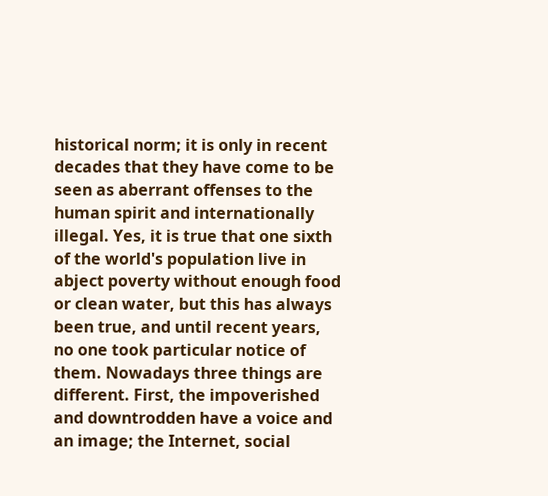historical norm; it is only in recent decades that they have come to be seen as aberrant offenses to the human spirit and internationally illegal. Yes, it is true that one sixth of the world's population live in abject poverty without enough food or clean water, but this has always been true, and until recent years, no one took particular notice of them. Nowadays three things are different. First, the impoverished and downtrodden have a voice and an image; the Internet, social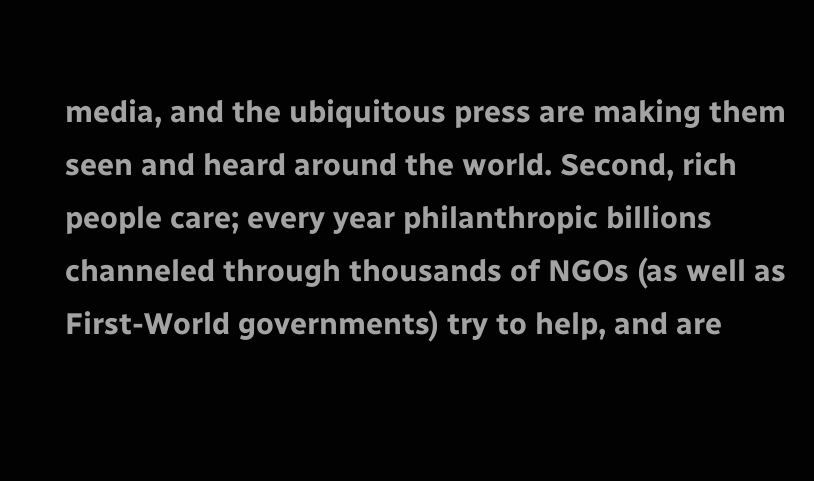media, and the ubiquitous press are making them seen and heard around the world. Second, rich people care; every year philanthropic billions channeled through thousands of NGOs (as well as First-World governments) try to help, and are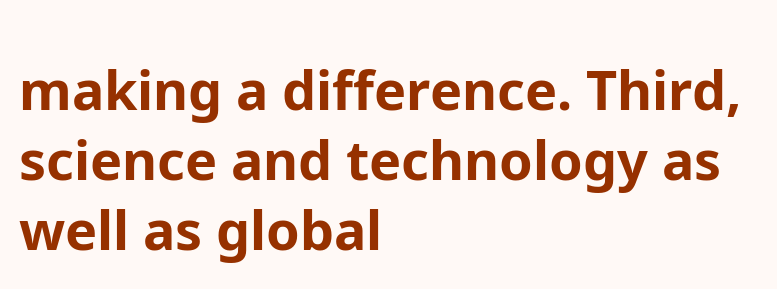making a difference. Third, science and technology as well as global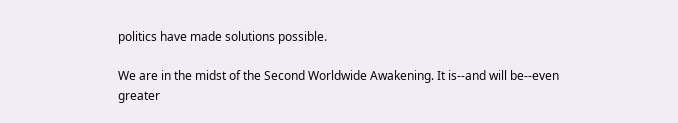politics have made solutions possible.

We are in the midst of the Second Worldwide Awakening. It is--and will be--even greater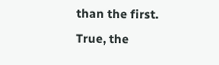than the first. True, the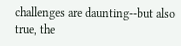challenges are daunting--but also true, the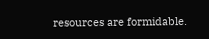resources are formidable.